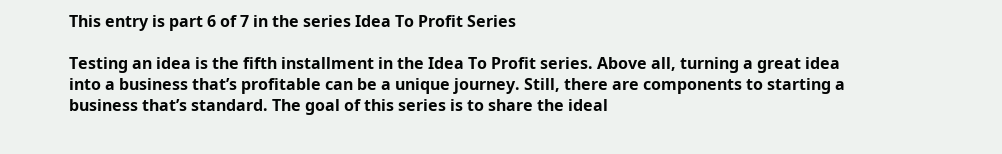This entry is part 6 of 7 in the series Idea To Profit Series

Testing an idea is the fifth installment in the Idea To Profit series. Above all, turning a great idea into a business that’s profitable can be a unique journey. Still, there are components to starting a business that’s standard. The goal of this series is to share the ideal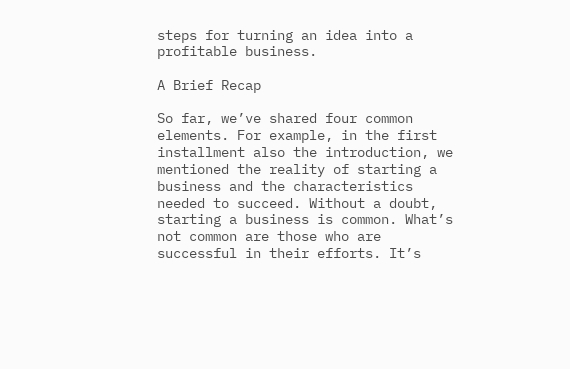steps for turning an idea into a profitable business.

A Brief Recap

So far, we’ve shared four common elements. For example, in the first installment also the introduction, we mentioned the reality of starting a business and the characteristics needed to succeed. Without a doubt, starting a business is common. What’s not common are those who are successful in their efforts. It’s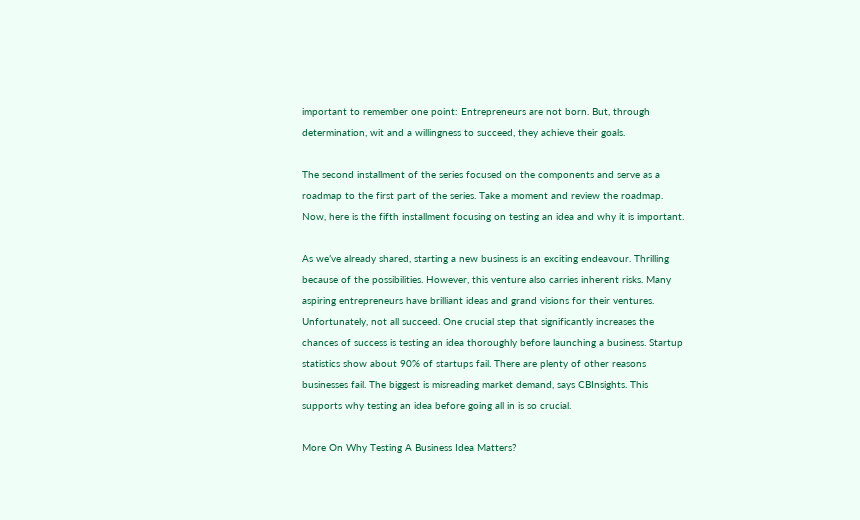important to remember one point: Entrepreneurs are not born. But, through determination, wit and a willingness to succeed, they achieve their goals.

The second installment of the series focused on the components and serve as a roadmap to the first part of the series. Take a moment and review the roadmap. Now, here is the fifth installment focusing on testing an idea and why it is important.

As we’ve already shared, starting a new business is an exciting endeavour. Thrilling because of the possibilities. However, this venture also carries inherent risks. Many aspiring entrepreneurs have brilliant ideas and grand visions for their ventures. Unfortunately, not all succeed. One crucial step that significantly increases the chances of success is testing an idea thoroughly before launching a business. Startup statistics show about 90% of startups fail. There are plenty of other reasons businesses fail. The biggest is misreading market demand, says CBInsights. This supports why testing an idea before going all in is so crucial.

More On Why Testing A Business Idea Matters?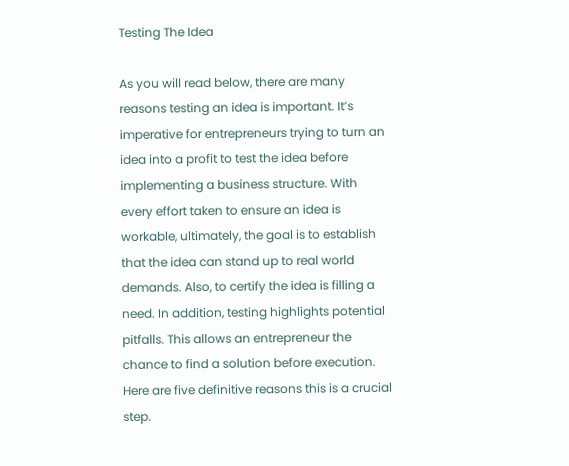Testing The Idea

As you will read below, there are many reasons testing an idea is important. It’s imperative for entrepreneurs trying to turn an idea into a profit to test the idea before implementing a business structure. With every effort taken to ensure an idea is workable, ultimately, the goal is to establish that the idea can stand up to real world demands. Also, to certify the idea is filling a need. In addition, testing highlights potential pitfalls. This allows an entrepreneur the chance to find a solution before execution. Here are five definitive reasons this is a crucial step.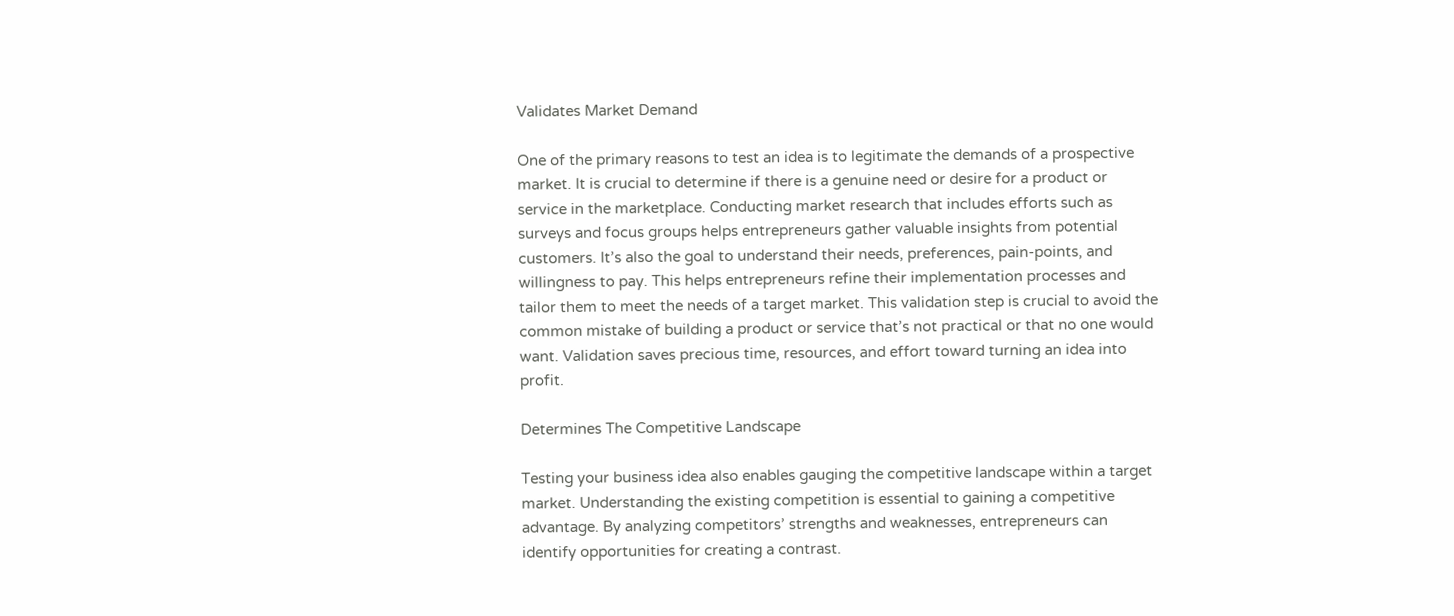Validates Market Demand

One of the primary reasons to test an idea is to legitimate the demands of a prospective market. It is crucial to determine if there is a genuine need or desire for a product or service in the marketplace. Conducting market research that includes efforts such as surveys and focus groups helps entrepreneurs gather valuable insights from potential customers. It’s also the goal to understand their needs, preferences, pain-points, and willingness to pay. This helps entrepreneurs refine their implementation processes and tailor them to meet the needs of a target market. This validation step is crucial to avoid the common mistake of building a product or service that’s not practical or that no one would want. Validation saves precious time, resources, and effort toward turning an idea into profit.

Determines The Competitive Landscape

Testing your business idea also enables gauging the competitive landscape within a target market. Understanding the existing competition is essential to gaining a competitive advantage. By analyzing competitors’ strengths and weaknesses, entrepreneurs can identify opportunities for creating a contrast.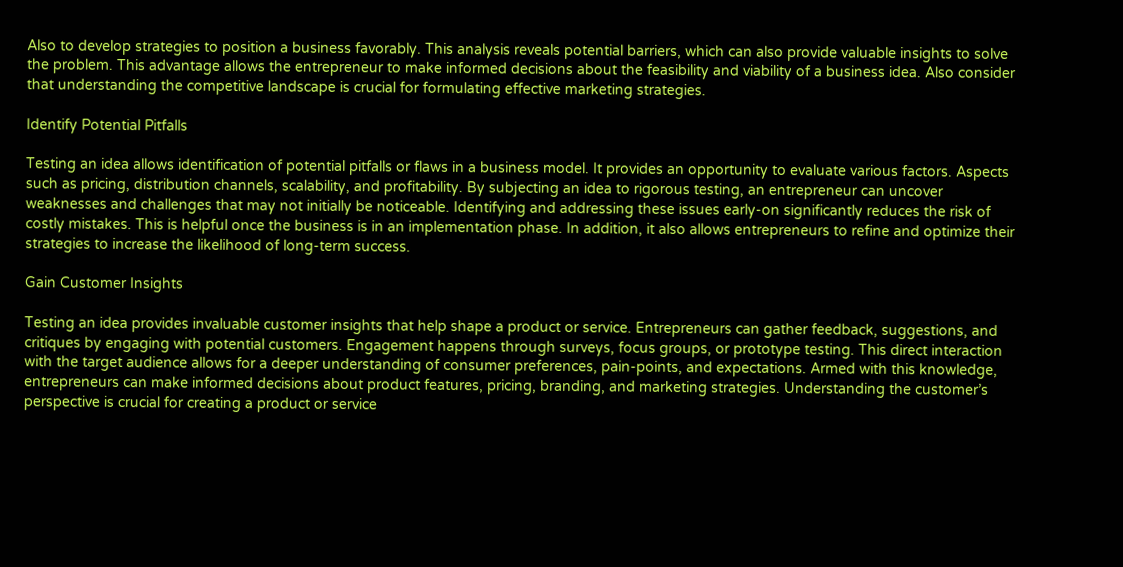Also to develop strategies to position a business favorably. This analysis reveals potential barriers, which can also provide valuable insights to solve the problem. This advantage allows the entrepreneur to make informed decisions about the feasibility and viability of a business idea. Also consider that understanding the competitive landscape is crucial for formulating effective marketing strategies.

Identify Potential Pitfalls

Testing an idea allows identification of potential pitfalls or flaws in a business model. It provides an opportunity to evaluate various factors. Aspects such as pricing, distribution channels, scalability, and profitability. By subjecting an idea to rigorous testing, an entrepreneur can uncover weaknesses and challenges that may not initially be noticeable. Identifying and addressing these issues early-on significantly reduces the risk of costly mistakes. This is helpful once the business is in an implementation phase. In addition, it also allows entrepreneurs to refine and optimize their strategies to increase the likelihood of long-term success.

Gain Customer Insights

Testing an idea provides invaluable customer insights that help shape a product or service. Entrepreneurs can gather feedback, suggestions, and critiques by engaging with potential customers. Engagement happens through surveys, focus groups, or prototype testing. This direct interaction with the target audience allows for a deeper understanding of consumer preferences, pain-points, and expectations. Armed with this knowledge, entrepreneurs can make informed decisions about product features, pricing, branding, and marketing strategies. Understanding the customer’s perspective is crucial for creating a product or service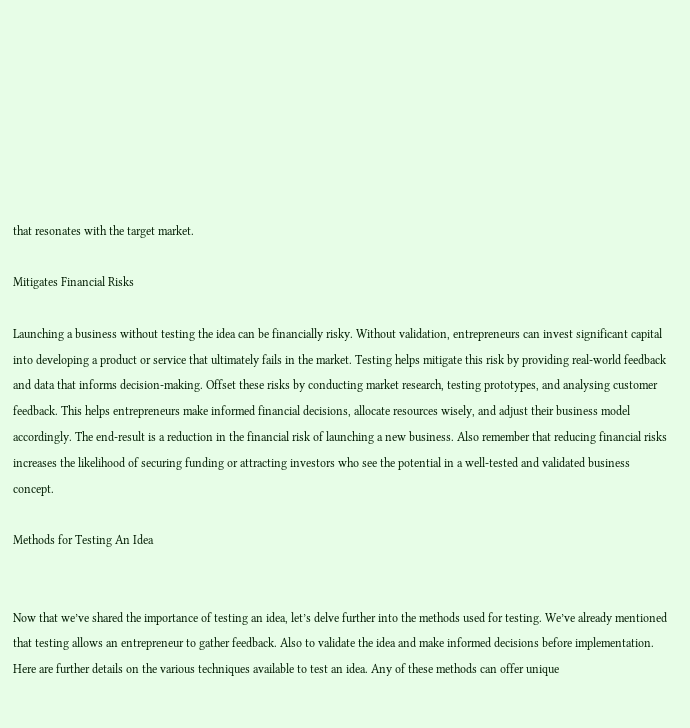that resonates with the target market.

Mitigates Financial Risks

Launching a business without testing the idea can be financially risky. Without validation, entrepreneurs can invest significant capital into developing a product or service that ultimately fails in the market. Testing helps mitigate this risk by providing real-world feedback and data that informs decision-making. Offset these risks by conducting market research, testing prototypes, and analysing customer feedback. This helps entrepreneurs make informed financial decisions, allocate resources wisely, and adjust their business model accordingly. The end-result is a reduction in the financial risk of launching a new business. Also remember that reducing financial risks increases the likelihood of securing funding or attracting investors who see the potential in a well-tested and validated business concept.

Methods for Testing An Idea


Now that we’ve shared the importance of testing an idea, let’s delve further into the methods used for testing. We’ve already mentioned that testing allows an entrepreneur to gather feedback. Also to validate the idea and make informed decisions before implementation. Here are further details on the various techniques available to test an idea. Any of these methods can offer unique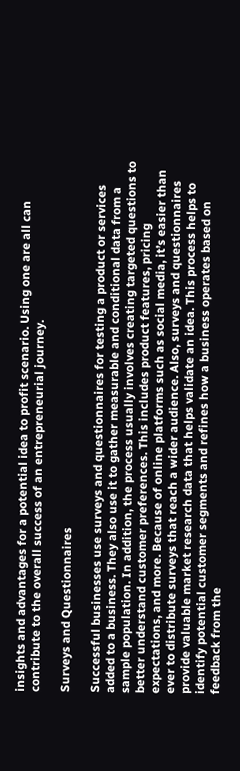insights and advantages for a potential idea to profit scenario. Using one are all can contribute to the overall success of an entrepreneurial journey.

Surveys and Questionnaires

Successful businesses use surveys and questionnaires for testing a product or services added to a business. They also use it to gather measurable and conditional data from a sample population. In addition, the process usually involves creating targeted questions to better understand customer preferences. This includes product features, pricing expectations, and more. Because of online platforms such as social media, it’s easier than ever to distribute surveys that reach a wider audience. Also, surveys and questionnaires provide valuable market research data that helps validate an idea. This process helps to identify potential customer segments and refines how a business operates based on feedback from the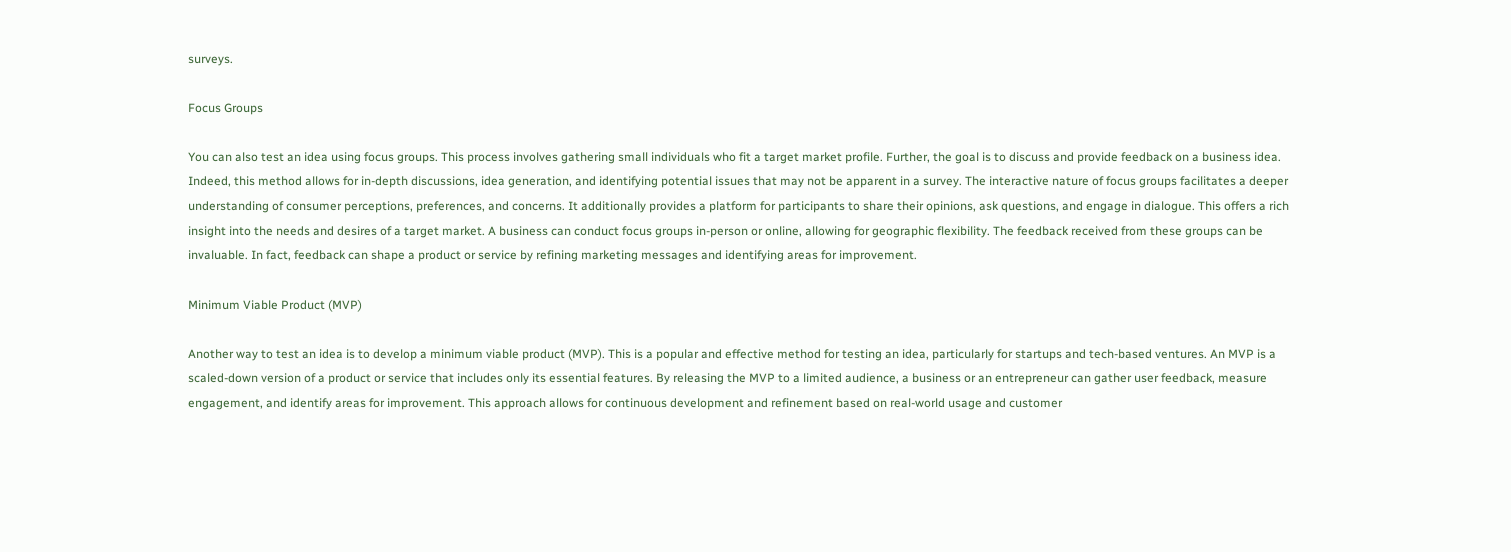surveys.

Focus Groups

You can also test an idea using focus groups. This process involves gathering small individuals who fit a target market profile. Further, the goal is to discuss and provide feedback on a business idea. Indeed, this method allows for in-depth discussions, idea generation, and identifying potential issues that may not be apparent in a survey. The interactive nature of focus groups facilitates a deeper understanding of consumer perceptions, preferences, and concerns. It additionally provides a platform for participants to share their opinions, ask questions, and engage in dialogue. This offers a rich insight into the needs and desires of a target market. A business can conduct focus groups in-person or online, allowing for geographic flexibility. The feedback received from these groups can be invaluable. In fact, feedback can shape a product or service by refining marketing messages and identifying areas for improvement.

Minimum Viable Product (MVP)

Another way to test an idea is to develop a minimum viable product (MVP). This is a popular and effective method for testing an idea, particularly for startups and tech-based ventures. An MVP is a scaled-down version of a product or service that includes only its essential features. By releasing the MVP to a limited audience, a business or an entrepreneur can gather user feedback, measure engagement, and identify areas for improvement. This approach allows for continuous development and refinement based on real-world usage and customer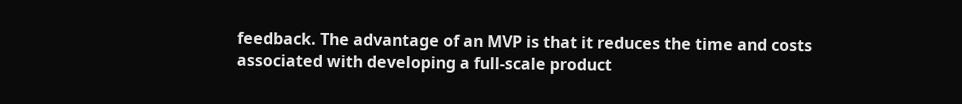feedback. The advantage of an MVP is that it reduces the time and costs associated with developing a full-scale product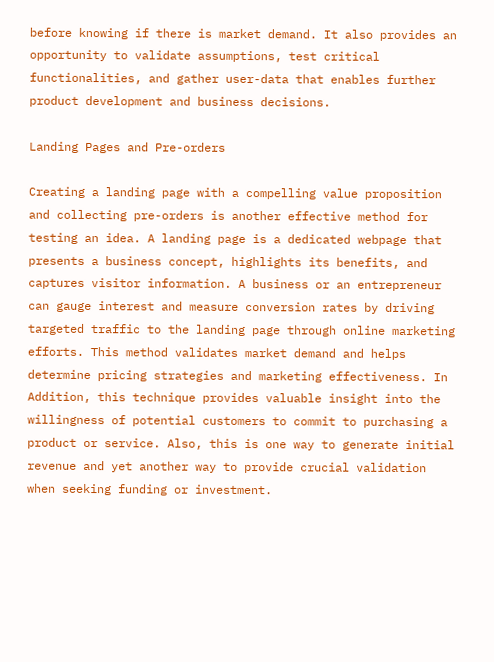before knowing if there is market demand. It also provides an opportunity to validate assumptions, test critical functionalities, and gather user-data that enables further product development and business decisions.

Landing Pages and Pre-orders

Creating a landing page with a compelling value proposition and collecting pre-orders is another effective method for testing an idea. A landing page is a dedicated webpage that presents a business concept, highlights its benefits, and captures visitor information. A business or an entrepreneur can gauge interest and measure conversion rates by driving targeted traffic to the landing page through online marketing efforts. This method validates market demand and helps determine pricing strategies and marketing effectiveness. In Addition, this technique provides valuable insight into the willingness of potential customers to commit to purchasing a product or service. Also, this is one way to generate initial revenue and yet another way to provide crucial validation when seeking funding or investment.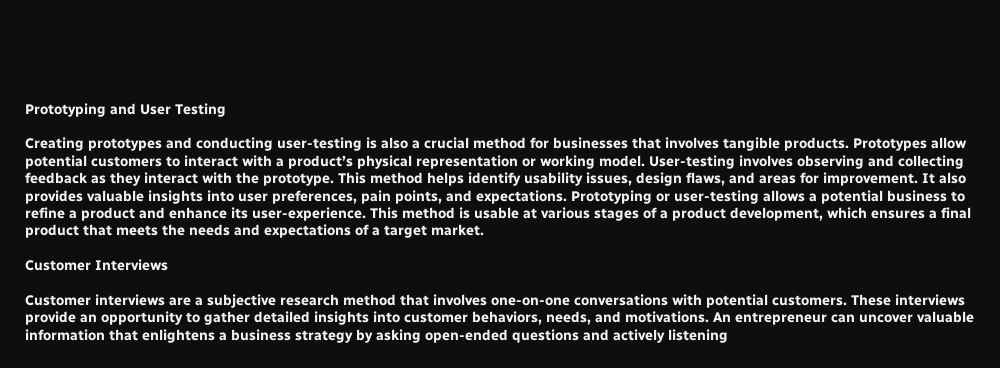Prototyping and User Testing

Creating prototypes and conducting user-testing is also a crucial method for businesses that involves tangible products. Prototypes allow potential customers to interact with a product’s physical representation or working model. User-testing involves observing and collecting feedback as they interact with the prototype. This method helps identify usability issues, design flaws, and areas for improvement. It also provides valuable insights into user preferences, pain points, and expectations. Prototyping or user-testing allows a potential business to refine a product and enhance its user-experience. This method is usable at various stages of a product development, which ensures a final product that meets the needs and expectations of a target market.

Customer Interviews

Customer interviews are a subjective research method that involves one-on-one conversations with potential customers. These interviews provide an opportunity to gather detailed insights into customer behaviors, needs, and motivations. An entrepreneur can uncover valuable information that enlightens a business strategy by asking open-ended questions and actively listening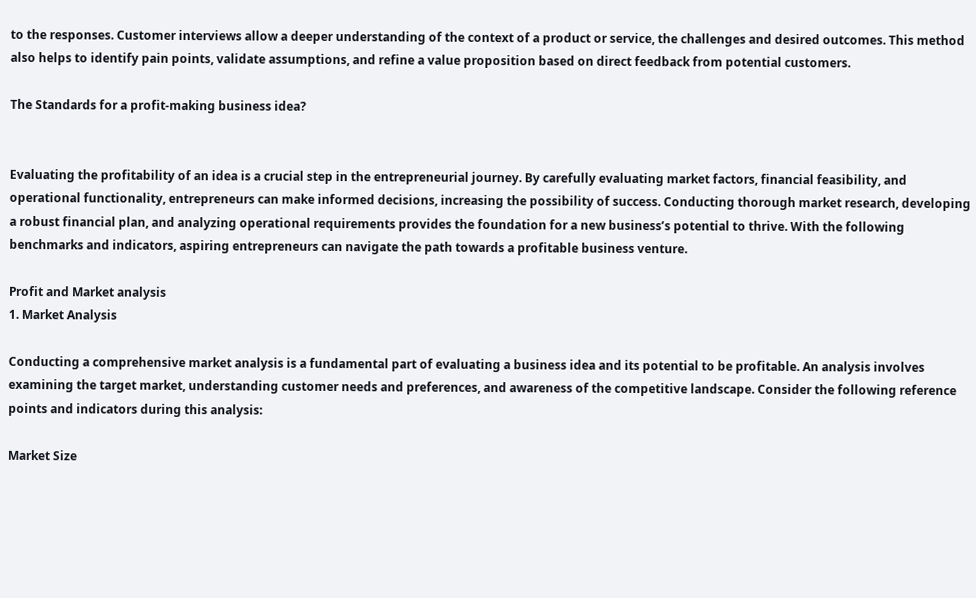to the responses. Customer interviews allow a deeper understanding of the context of a product or service, the challenges and desired outcomes. This method also helps to identify pain points, validate assumptions, and refine a value proposition based on direct feedback from potential customers.

The Standards for a profit-making business idea?


Evaluating the profitability of an idea is a crucial step in the entrepreneurial journey. By carefully evaluating market factors, financial feasibility, and operational functionality, entrepreneurs can make informed decisions, increasing the possibility of success. Conducting thorough market research, developing a robust financial plan, and analyzing operational requirements provides the foundation for a new business’s potential to thrive. With the following benchmarks and indicators, aspiring entrepreneurs can navigate the path towards a profitable business venture.

Profit and Market analysis
1. Market Analysis

Conducting a comprehensive market analysis is a fundamental part of evaluating a business idea and its potential to be profitable. An analysis involves examining the target market, understanding customer needs and preferences, and awareness of the competitive landscape. Consider the following reference points and indicators during this analysis:

Market Size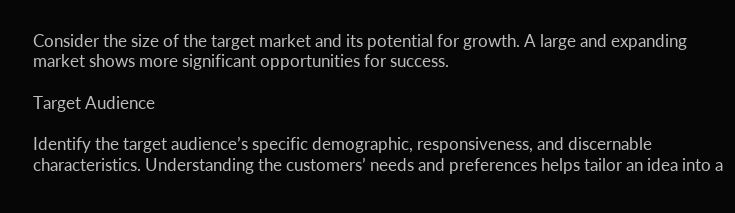Consider the size of the target market and its potential for growth. A large and expanding market shows more significant opportunities for success.

Target Audience

Identify the target audience’s specific demographic, responsiveness, and discernable characteristics. Understanding the customers’ needs and preferences helps tailor an idea into a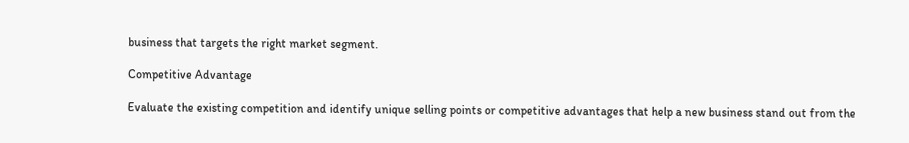business that targets the right market segment.

Competitive Advantage

Evaluate the existing competition and identify unique selling points or competitive advantages that help a new business stand out from the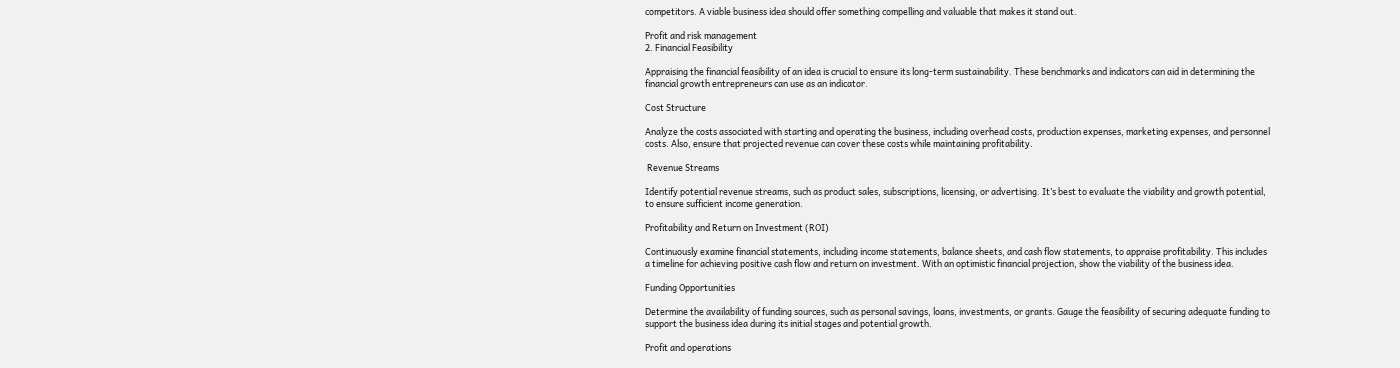competitors. A viable business idea should offer something compelling and valuable that makes it stand out.

Profit and risk management
2. Financial Feasibility

Appraising the financial feasibility of an idea is crucial to ensure its long-term sustainability. These benchmarks and indicators can aid in determining the financial growth entrepreneurs can use as an indicator.

Cost Structure

Analyze the costs associated with starting and operating the business, including overhead costs, production expenses, marketing expenses, and personnel costs. Also, ensure that projected revenue can cover these costs while maintaining profitability.

 Revenue Streams

Identify potential revenue streams, such as product sales, subscriptions, licensing, or advertising. It’s best to evaluate the viability and growth potential, to ensure sufficient income generation.

Profitability and Return on Investment (ROI)

Continuously examine financial statements, including income statements, balance sheets, and cash flow statements, to appraise profitability. This includes a timeline for achieving positive cash flow and return on investment. With an optimistic financial projection, show the viability of the business idea.

Funding Opportunities

Determine the availability of funding sources, such as personal savings, loans, investments, or grants. Gauge the feasibility of securing adequate funding to support the business idea during its initial stages and potential growth.

Profit and operations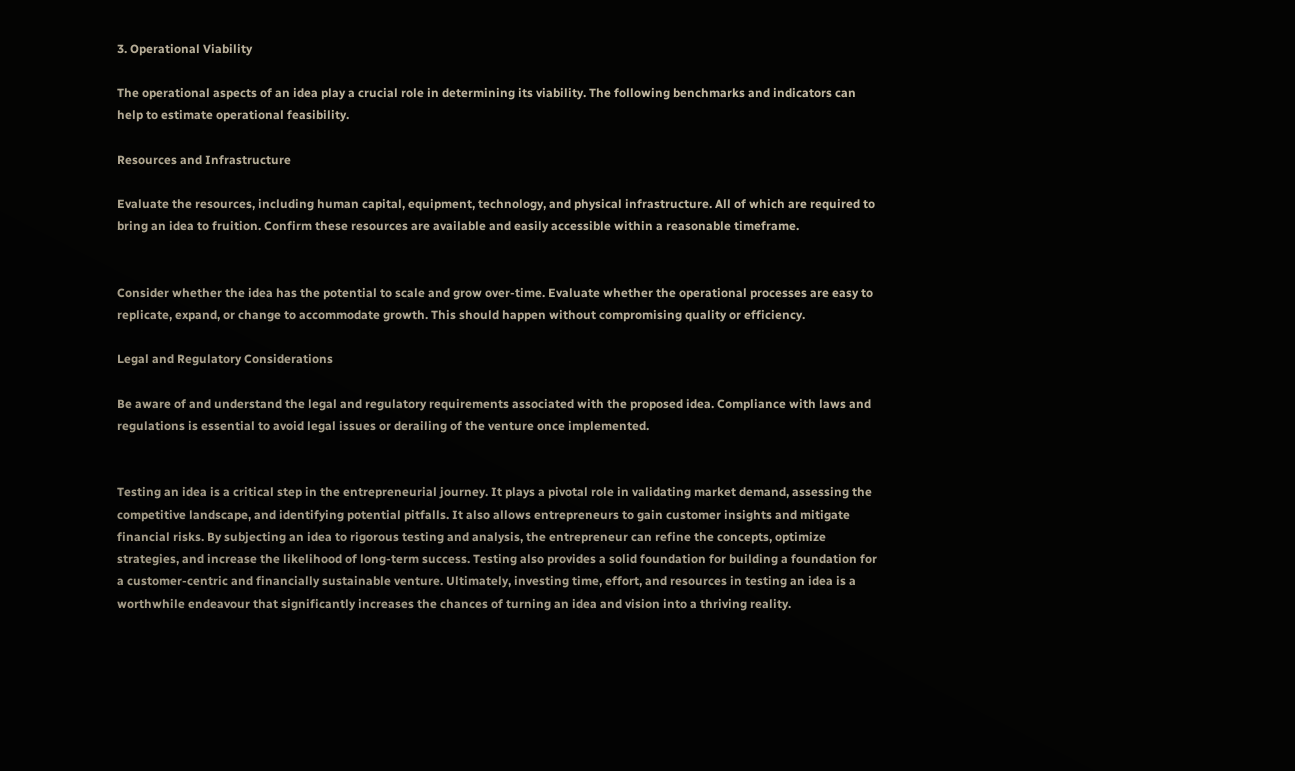3. Operational Viability

The operational aspects of an idea play a crucial role in determining its viability. The following benchmarks and indicators can help to estimate operational feasibility.

Resources and Infrastructure

Evaluate the resources, including human capital, equipment, technology, and physical infrastructure. All of which are required to bring an idea to fruition. Confirm these resources are available and easily accessible within a reasonable timeframe.


Consider whether the idea has the potential to scale and grow over-time. Evaluate whether the operational processes are easy to replicate, expand, or change to accommodate growth. This should happen without compromising quality or efficiency.

Legal and Regulatory Considerations

Be aware of and understand the legal and regulatory requirements associated with the proposed idea. Compliance with laws and regulations is essential to avoid legal issues or derailing of the venture once implemented.


Testing an idea is a critical step in the entrepreneurial journey. It plays a pivotal role in validating market demand, assessing the competitive landscape, and identifying potential pitfalls. It also allows entrepreneurs to gain customer insights and mitigate financial risks. By subjecting an idea to rigorous testing and analysis, the entrepreneur can refine the concepts, optimize strategies, and increase the likelihood of long-term success. Testing also provides a solid foundation for building a foundation for a customer-centric and financially sustainable venture. Ultimately, investing time, effort, and resources in testing an idea is a worthwhile endeavour that significantly increases the chances of turning an idea and vision into a thriving reality.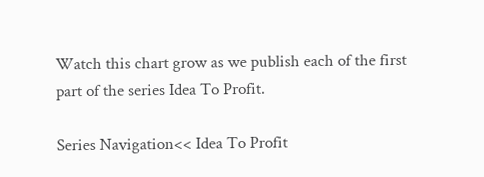Watch this chart grow as we publish each of the first part of the series Idea To Profit.

Series Navigation<< Idea To Profit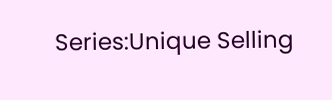Series:Unique Selling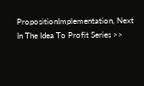PropositionImplementation, Next In The Idea To Profit Series >>